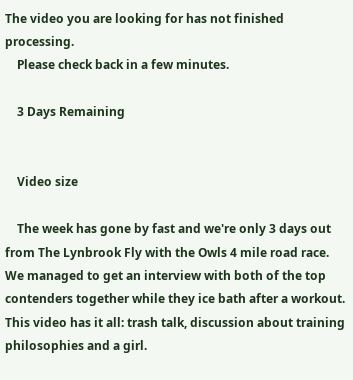The video you are looking for has not finished processing.
    Please check back in a few minutes.

    3 Days Remaining


    Video size

    The week has gone by fast and we're only 3 days out from The Lynbrook Fly with the Owls 4 mile road race. We managed to get an interview with both of the top contenders together while they ice bath after a workout. This video has it all: trash talk, discussion about training philosophies and a girl.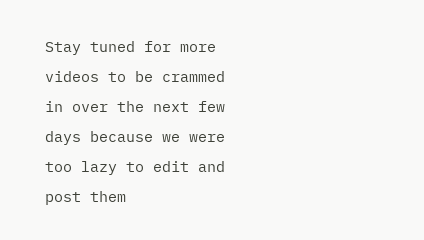Stay tuned for more videos to be crammed in over the next few days because we were too lazy to edit and post them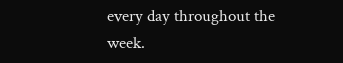every day throughout the week.